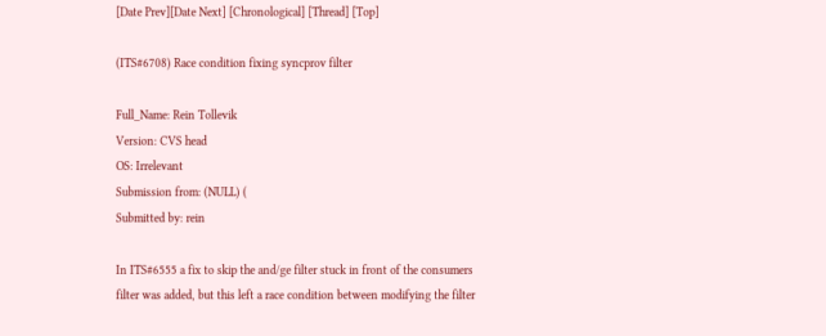[Date Prev][Date Next] [Chronological] [Thread] [Top]

(ITS#6708) Race condition fixing syncprov filter

Full_Name: Rein Tollevik
Version: CVS head
OS: Irrelevant
Submission from: (NULL) (
Submitted by: rein

In ITS#6555 a fix to skip the and/ge filter stuck in front of the consumers
filter was added, but this left a race condition between modifying the filter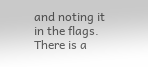and noting it in the flags.  There is a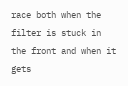race both when the filter is stuck in
the front and when it gets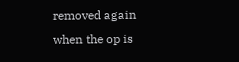removed again when the op is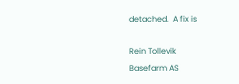detached.  A fix is

Rein Tollevik
Basefarm AS